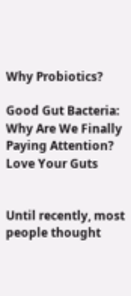Why Probiotics?

Good Gut Bacteria: Why Are We Finally Paying Attention?
Love Your Guts


Until recently, most people thought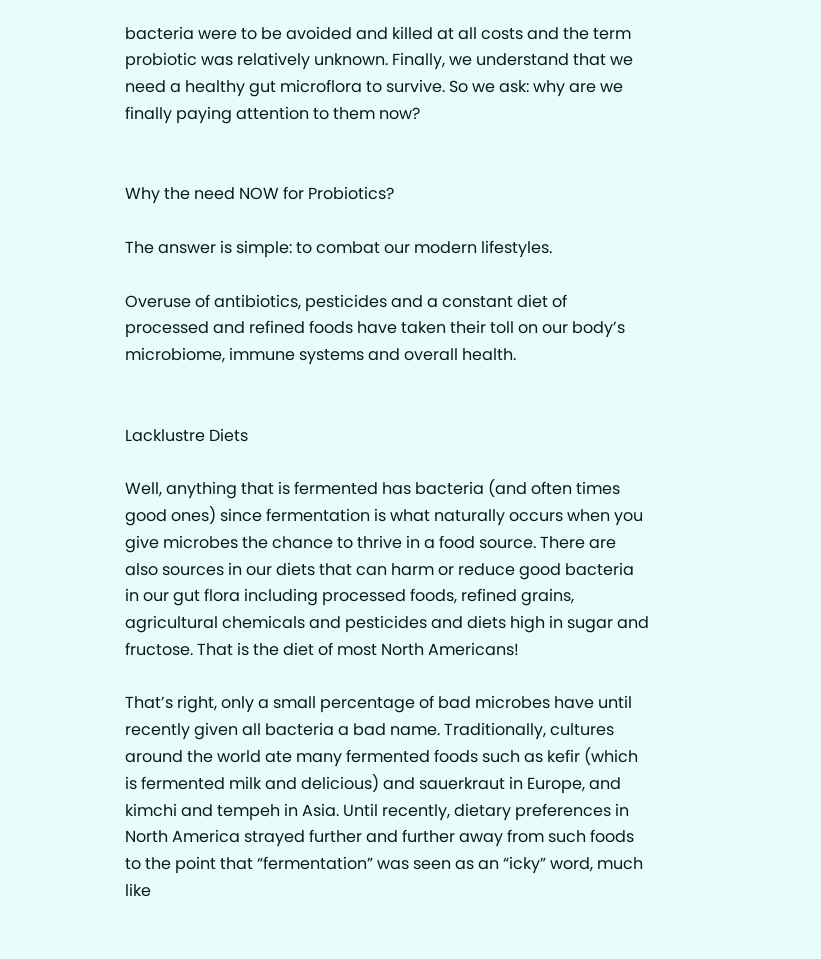bacteria were to be avoided and killed at all costs and the term probiotic was relatively unknown. Finally, we understand that we need a healthy gut microflora to survive. So we ask: why are we finally paying attention to them now?


Why the need NOW for Probiotics?

The answer is simple: to combat our modern lifestyles.

Overuse of antibiotics, pesticides and a constant diet of processed and refined foods have taken their toll on our body’s microbiome, immune systems and overall health.


Lacklustre Diets

Well, anything that is fermented has bacteria (and often times good ones) since fermentation is what naturally occurs when you give microbes the chance to thrive in a food source. There are also sources in our diets that can harm or reduce good bacteria in our gut flora including processed foods, refined grains, agricultural chemicals and pesticides and diets high in sugar and fructose. That is the diet of most North Americans!

That’s right, only a small percentage of bad microbes have until recently given all bacteria a bad name. Traditionally, cultures around the world ate many fermented foods such as kefir (which is fermented milk and delicious) and sauerkraut in Europe, and kimchi and tempeh in Asia. Until recently, dietary preferences in North America strayed further and further away from such foods to the point that “fermentation” was seen as an “icky” word, much like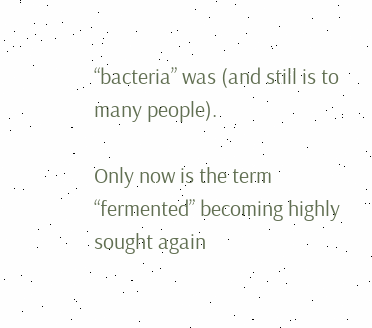“bacteria” was (and still is to many people).

Only now is the term “fermented” becoming highly sought again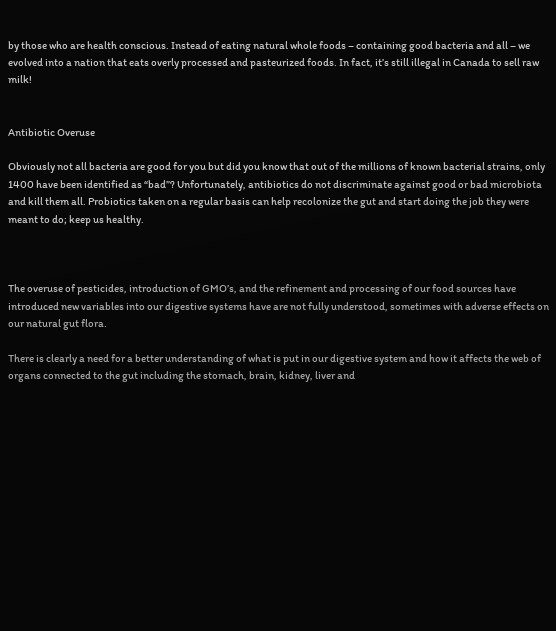by those who are health conscious. Instead of eating natural whole foods – containing good bacteria and all – we evolved into a nation that eats overly processed and pasteurized foods. In fact, it’s still illegal in Canada to sell raw milk!


Antibiotic Overuse

Obviously not all bacteria are good for you but did you know that out of the millions of known bacterial strains, only 1400 have been identified as “bad”? Unfortunately, antibiotics do not discriminate against good or bad microbiota and kill them all. Probiotics taken on a regular basis can help recolonize the gut and start doing the job they were meant to do; keep us healthy.



The overuse of pesticides, introduction of GMO’s, and the refinement and processing of our food sources have introduced new variables into our digestive systems have are not fully understood, sometimes with adverse effects on our natural gut flora.

There is clearly a need for a better understanding of what is put in our digestive system and how it affects the web of organs connected to the gut including the stomach, brain, kidney, liver and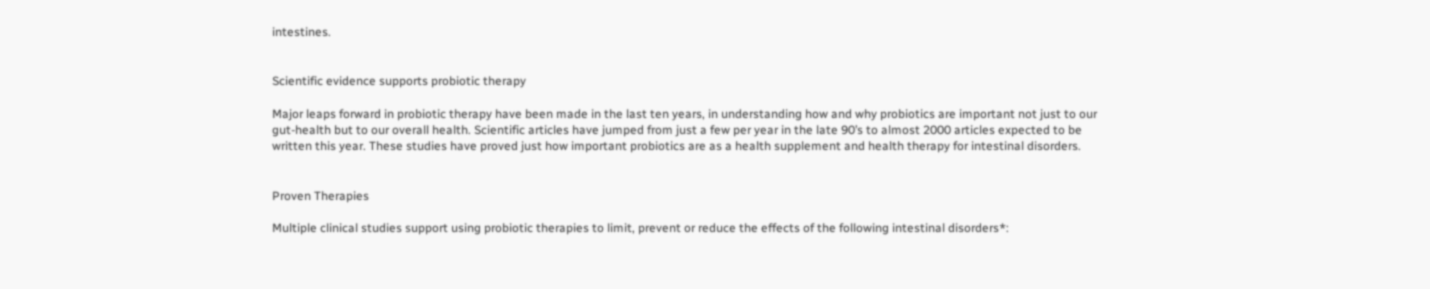intestines.


Scientific evidence supports probiotic therapy

Major leaps forward in probiotic therapy have been made in the last ten years, in understanding how and why probiotics are important not just to our gut-health but to our overall health. Scientific articles have jumped from just a few per year in the late 90’s to almost 2000 articles expected to be written this year. These studies have proved just how important probiotics are as a health supplement and health therapy for intestinal disorders.


Proven Therapies

Multiple clinical studies support using probiotic therapies to limit, prevent or reduce the effects of the following intestinal disorders*: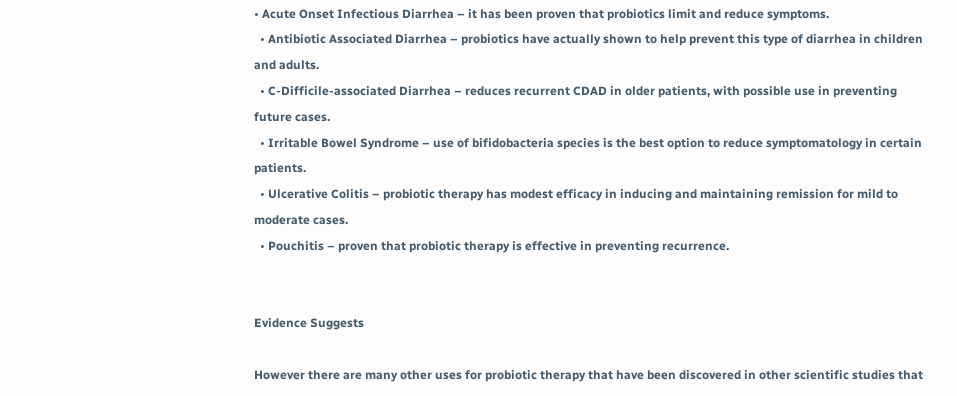• Acute Onset Infectious Diarrhea – it has been proven that probiotics limit and reduce symptoms.
  • Antibiotic Associated Diarrhea – probiotics have actually shown to help prevent this type of diarrhea in children and adults.
  • C-Difficile-associated Diarrhea – reduces recurrent CDAD in older patients, with possible use in preventing future cases.
  • Irritable Bowel Syndrome – use of bifidobacteria species is the best option to reduce symptomatology in certain patients.
  • Ulcerative Colitis – probiotic therapy has modest efficacy in inducing and maintaining remission for mild to moderate cases.
  • Pouchitis – proven that probiotic therapy is effective in preventing recurrence.


Evidence Suggests

However there are many other uses for probiotic therapy that have been discovered in other scientific studies that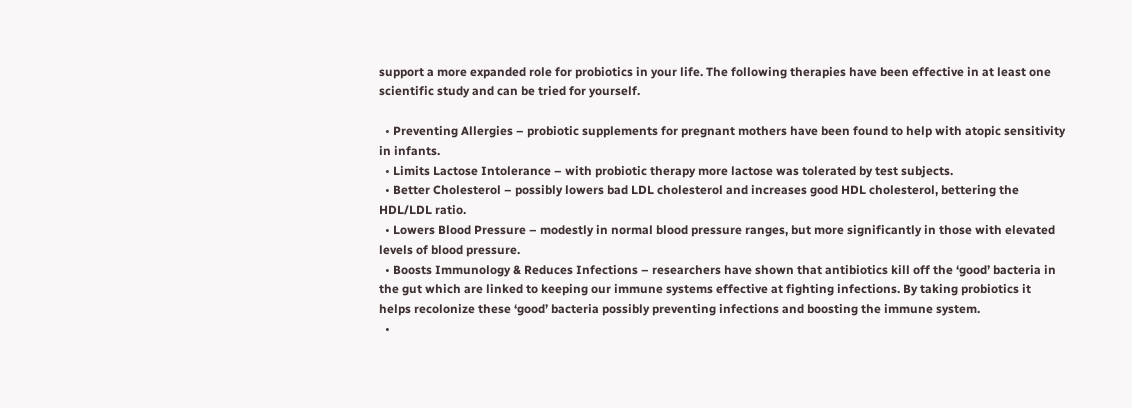support a more expanded role for probiotics in your life. The following therapies have been effective in at least one scientific study and can be tried for yourself.

  • Preventing Allergies – probiotic supplements for pregnant mothers have been found to help with atopic sensitivity in infants.
  • Limits Lactose Intolerance – with probiotic therapy more lactose was tolerated by test subjects.
  • Better Cholesterol – possibly lowers bad LDL cholesterol and increases good HDL cholesterol, bettering the HDL/LDL ratio.
  • Lowers Blood Pressure – modestly in normal blood pressure ranges, but more significantly in those with elevated levels of blood pressure.
  • Boosts Immunology & Reduces Infections – researchers have shown that antibiotics kill off the ‘good’ bacteria in the gut which are linked to keeping our immune systems effective at fighting infections. By taking probiotics it helps recolonize these ‘good’ bacteria possibly preventing infections and boosting the immune system.
  •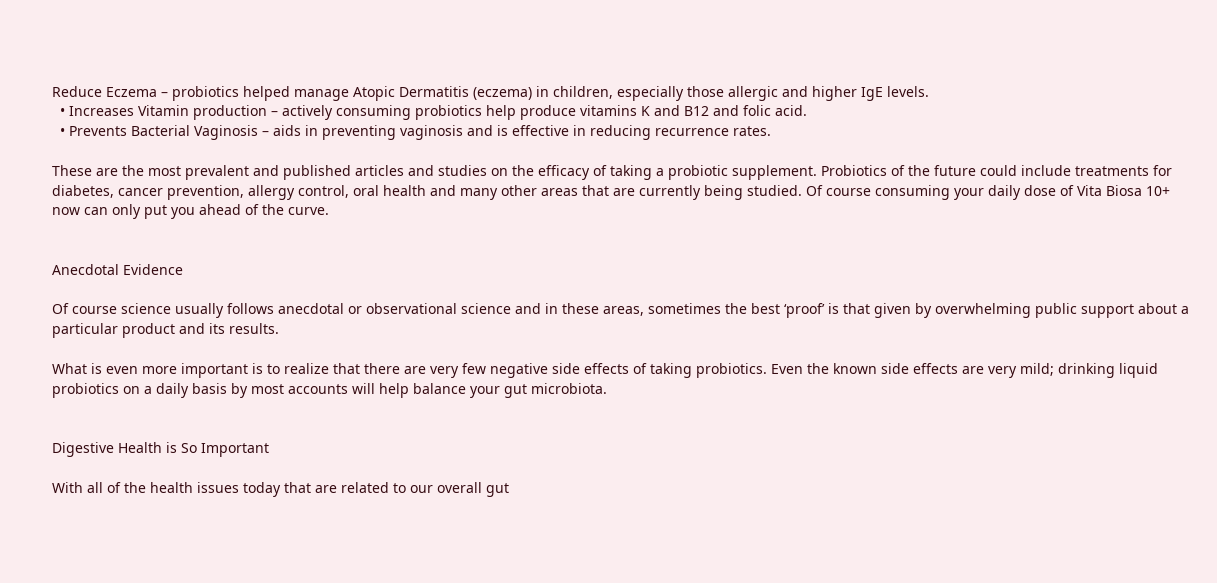Reduce Eczema – probiotics helped manage Atopic Dermatitis (eczema) in children, especially those allergic and higher IgE levels.
  • Increases Vitamin production – actively consuming probiotics help produce vitamins K and B12 and folic acid.
  • Prevents Bacterial Vaginosis – aids in preventing vaginosis and is effective in reducing recurrence rates.

These are the most prevalent and published articles and studies on the efficacy of taking a probiotic supplement. Probiotics of the future could include treatments for diabetes, cancer prevention, allergy control, oral health and many other areas that are currently being studied. Of course consuming your daily dose of Vita Biosa 10+ now can only put you ahead of the curve.


Anecdotal Evidence

Of course science usually follows anecdotal or observational science and in these areas, sometimes the best ‘proof’ is that given by overwhelming public support about a particular product and its results.

What is even more important is to realize that there are very few negative side effects of taking probiotics. Even the known side effects are very mild; drinking liquid probiotics on a daily basis by most accounts will help balance your gut microbiota.


Digestive Health is So Important

With all of the health issues today that are related to our overall gut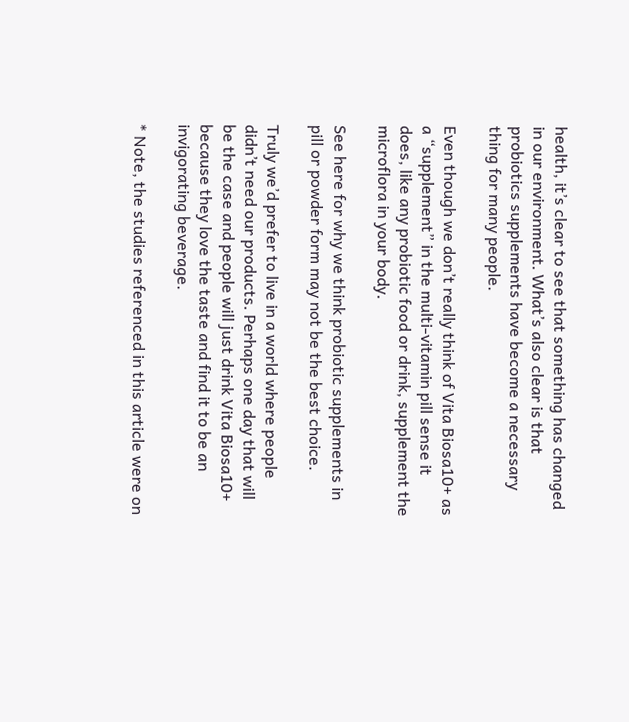health, it’s clear to see that something has changed in our environment. What’s also clear is that probiotics supplements have become a necessary thing for many people.

Even though we don’t really think of Vita Biosa10+ as a “supplement” in the multi-vitamin pill sense it does, like any probiotic food or drink, supplement the microflora in your body.

See here for why we think probiotic supplements in pill or powder form may not be the best choice.

Truly we’d prefer to live in a world where people didn’t need our products. Perhaps one day that will be the case and people will just drink Vita Biosa10+ because they love the taste and find it to be an invigorating beverage.

* Note, the studies referenced in this article were on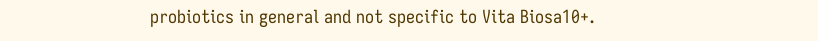probiotics in general and not specific to Vita Biosa10+.